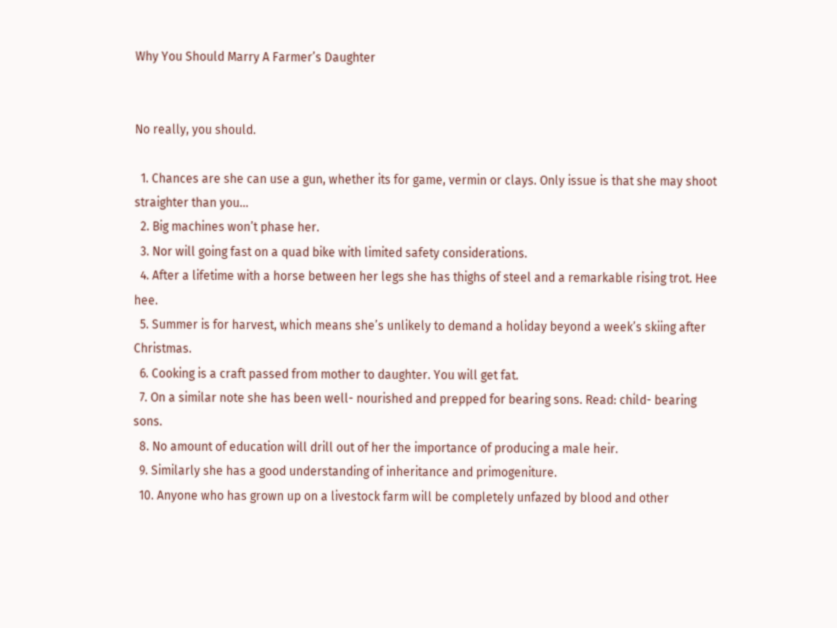Why You Should Marry A Farmer’s Daughter


No really, you should.

  1. Chances are she can use a gun, whether its for game, vermin or clays. Only issue is that she may shoot straighter than you…
  2. Big machines won’t phase her.
  3. Nor will going fast on a quad bike with limited safety considerations.
  4. After a lifetime with a horse between her legs she has thighs of steel and a remarkable rising trot. Hee hee.
  5. Summer is for harvest, which means she’s unlikely to demand a holiday beyond a week’s skiing after Christmas.
  6. Cooking is a craft passed from mother to daughter. You will get fat.
  7. On a similar note she has been well- nourished and prepped for bearing sons. Read: child- bearing sons.
  8. No amount of education will drill out of her the importance of producing a male heir.
  9. Similarly she has a good understanding of inheritance and primogeniture.
  10. Anyone who has grown up on a livestock farm will be completely unfazed by blood and other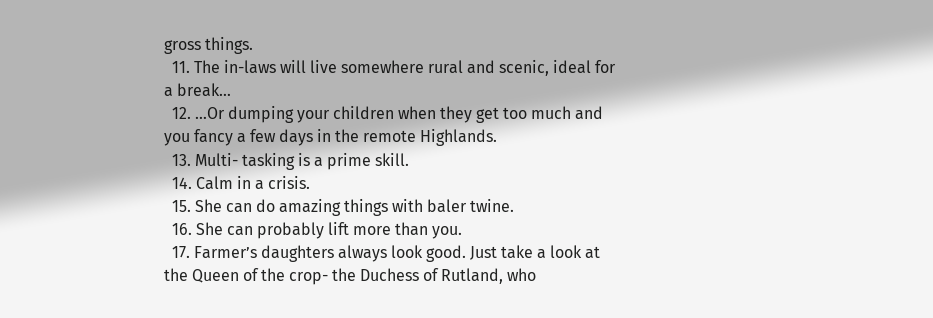gross things.
  11. The in-laws will live somewhere rural and scenic, ideal for a break…
  12. …Or dumping your children when they get too much and you fancy a few days in the remote Highlands.
  13. Multi- tasking is a prime skill.
  14. Calm in a crisis.
  15. She can do amazing things with baler twine.
  16. She can probably lift more than you.
  17. Farmer’s daughters always look good. Just take a look at the Queen of the crop- the Duchess of Rutland, who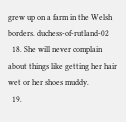grew up on a farm in the Welsh borders. duchess-of-rutland-02
  18. She will never complain about things like getting her hair wet or her shoes muddy.
  19.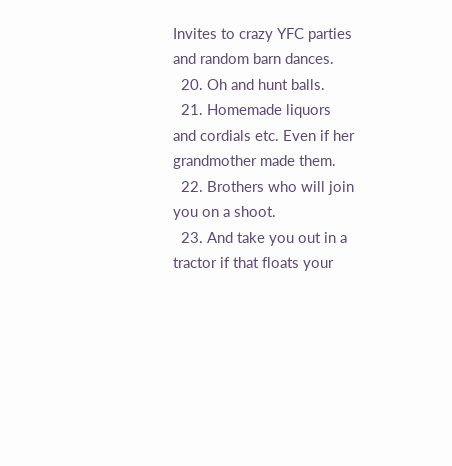Invites to crazy YFC parties and random barn dances.
  20. Oh and hunt balls.
  21. Homemade liquors and cordials etc. Even if her grandmother made them.
  22. Brothers who will join you on a shoot.
  23. And take you out in a tractor if that floats your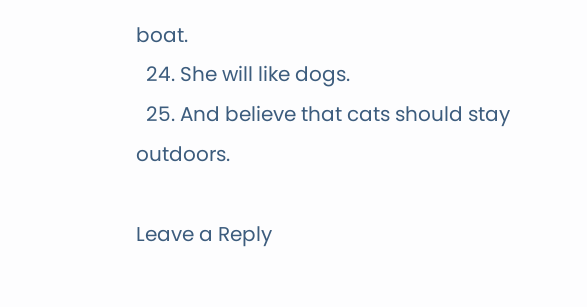boat.
  24. She will like dogs.
  25. And believe that cats should stay outdoors.

Leave a Reply